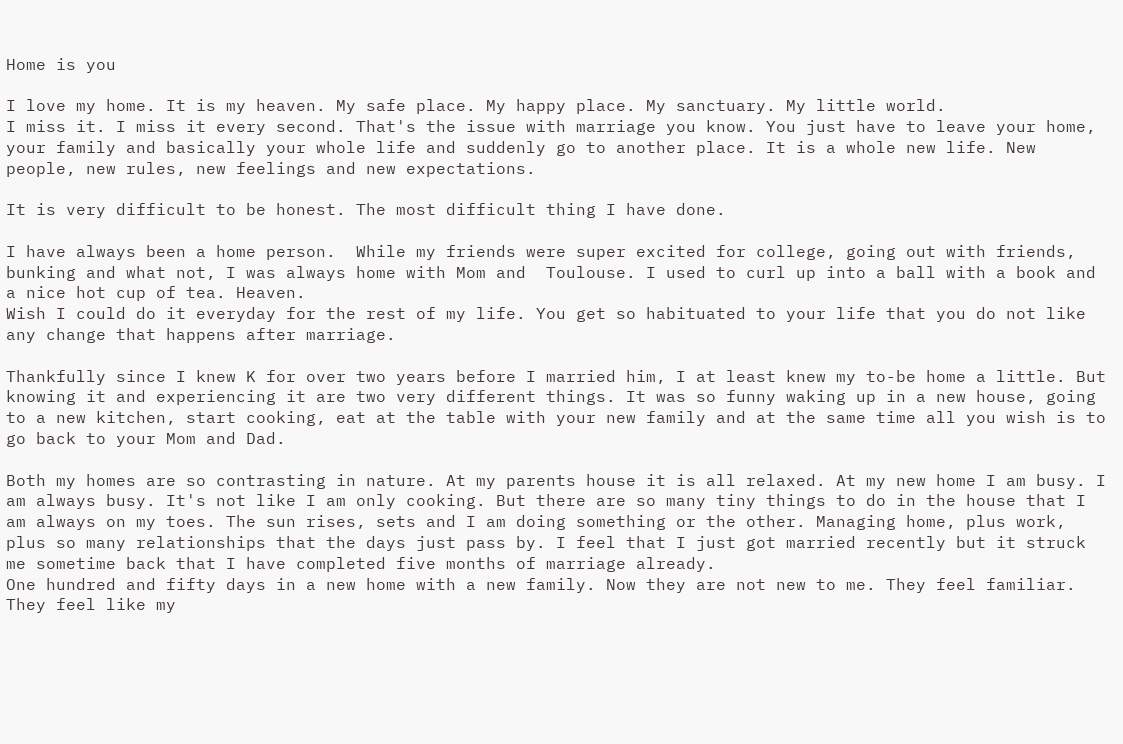Home is you

I love my home. It is my heaven. My safe place. My happy place. My sanctuary. My little world.
I miss it. I miss it every second. That's the issue with marriage you know. You just have to leave your home, your family and basically your whole life and suddenly go to another place. It is a whole new life. New people, new rules, new feelings and new expectations.

It is very difficult to be honest. The most difficult thing I have done.

I have always been a home person.  While my friends were super excited for college, going out with friends, bunking and what not, I was always home with Mom and  Toulouse. I used to curl up into a ball with a book and a nice hot cup of tea. Heaven.
Wish I could do it everyday for the rest of my life. You get so habituated to your life that you do not like any change that happens after marriage.

Thankfully since I knew K for over two years before I married him, I at least knew my to-be home a little. But knowing it and experiencing it are two very different things. It was so funny waking up in a new house, going to a new kitchen, start cooking, eat at the table with your new family and at the same time all you wish is to go back to your Mom and Dad.

Both my homes are so contrasting in nature. At my parents house it is all relaxed. At my new home I am busy. I am always busy. It's not like I am only cooking. But there are so many tiny things to do in the house that I am always on my toes. The sun rises, sets and I am doing something or the other. Managing home, plus work, plus so many relationships that the days just pass by. I feel that I just got married recently but it struck me sometime back that I have completed five months of marriage already.
One hundred and fifty days in a new home with a new family. Now they are not new to me. They feel familiar. They feel like my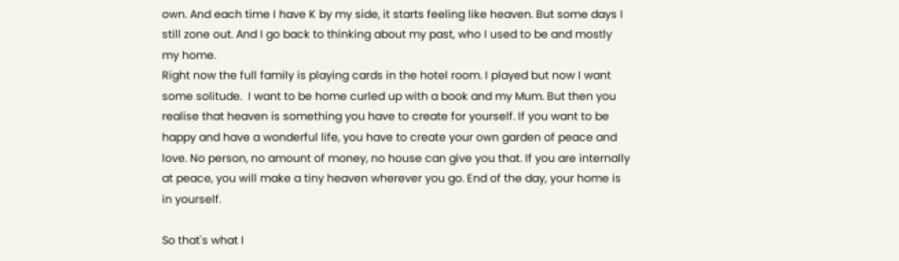own. And each time I have K by my side, it starts feeling like heaven. But some days I still zone out. And I go back to thinking about my past, who I used to be and mostly my home.
Right now the full family is playing cards in the hotel room. I played but now I want some solitude.  I want to be home curled up with a book and my Mum. But then you realise that heaven is something you have to create for yourself. If you want to be happy and have a wonderful life, you have to create your own garden of peace and love. No person, no amount of money, no house can give you that. If you are internally at peace, you will make a tiny heaven wherever you go. End of the day, your home is in yourself.

So that's what I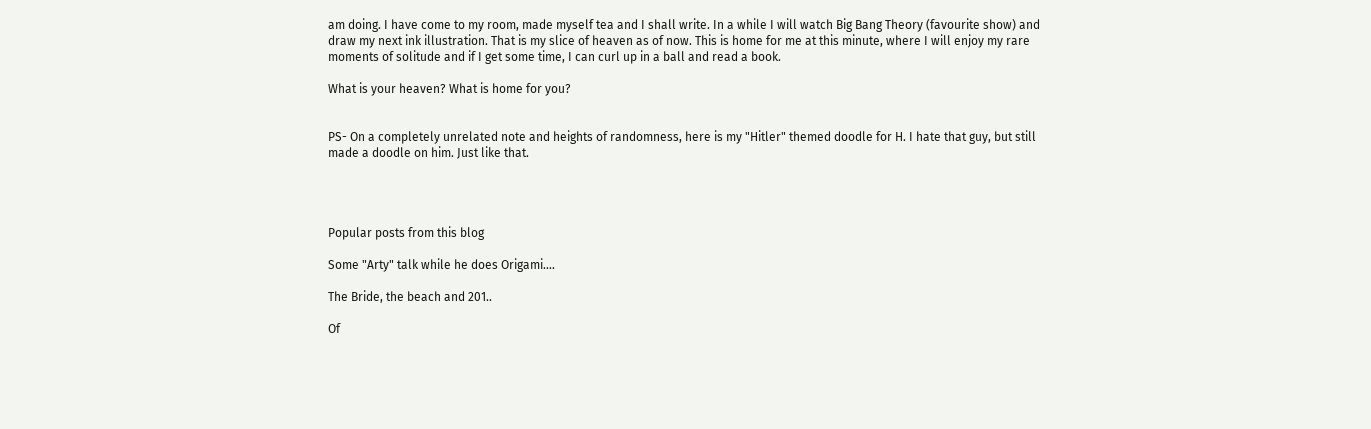am doing. I have come to my room, made myself tea and I shall write. In a while I will watch Big Bang Theory (favourite show) and draw my next ink illustration. That is my slice of heaven as of now. This is home for me at this minute, where I will enjoy my rare moments of solitude and if I get some time, I can curl up in a ball and read a book.

What is your heaven? What is home for you?


PS- On a completely unrelated note and heights of randomness, here is my "Hitler" themed doodle for H. I hate that guy, but still made a doodle on him. Just like that.




Popular posts from this blog

Some "Arty" talk while he does Origami....

The Bride, the beach and 201..

Of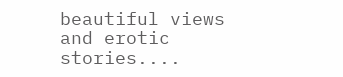beautiful views and erotic stories....